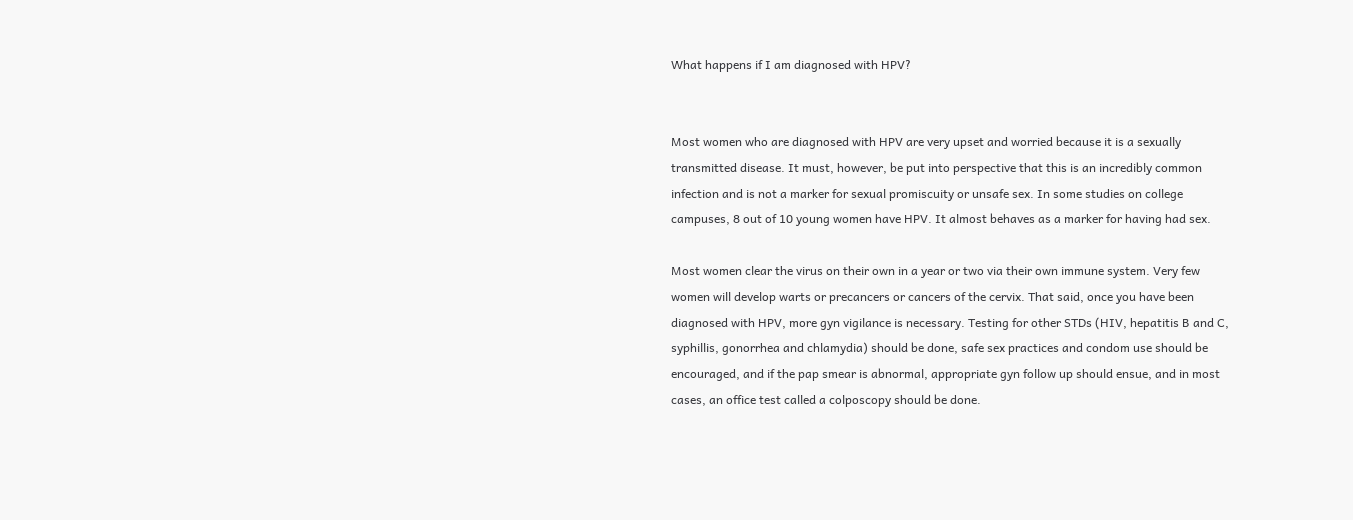What happens if I am diagnosed with HPV?


Most women who are diagnosed with HPV are very upset and worried because it is a sexually transmitted disease. It must, however, be put into perspective that this is an incredibly common infection and is not a marker for sexual promiscuity or unsafe sex. In some studies on college campuses, 8 out of 10 young women have HPV. It almost behaves as a marker for having had sex.

Most women clear the virus on their own in a year or two via their own immune system. Very few women will develop warts or precancers or cancers of the cervix. That said, once you have been diagnosed with HPV, more gyn vigilance is necessary. Testing for other STDs (HIV, hepatitis B and C, syphillis, gonorrhea and chlamydia) should be done, safe sex practices and condom use should be encouraged, and if the pap smear is abnormal, appropriate gyn follow up should ensue, and in most cases, an office test called a colposcopy should be done.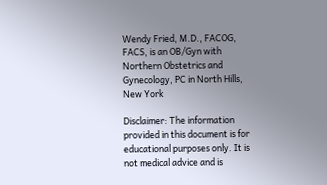Wendy Fried, M.D., FACOG, FACS, is an OB/Gyn with Northern Obstetrics and Gynecology, PC in North Hills, New York

Disclaimer: The information provided in this document is for educational purposes only. It is not medical advice and is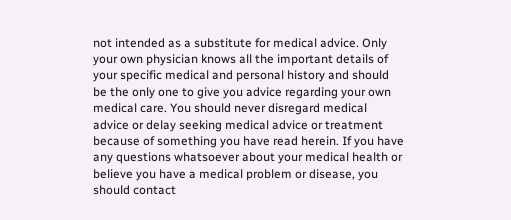not intended as a substitute for medical advice. Only your own physician knows all the important details of your specific medical and personal history and should be the only one to give you advice regarding your own medical care. You should never disregard medical advice or delay seeking medical advice or treatment because of something you have read herein. If you have any questions whatsoever about your medical health or believe you have a medical problem or disease, you should contact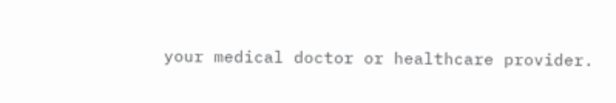your medical doctor or healthcare provider.